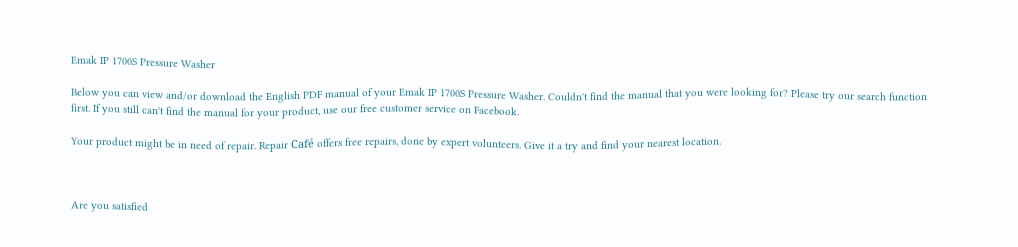Emak IP 1700S Pressure Washer

Below you can view and/or download the English PDF manual of your Emak IP 1700S Pressure Washer. Couldn't find the manual that you were looking for? Please try our search function first. If you still can't find the manual for your product, use our free customer service on Facebook.

Your product might be in need of repair. Repair Café offers free repairs, done by expert volunteers. Give it a try and find your nearest location.



Are you satisfied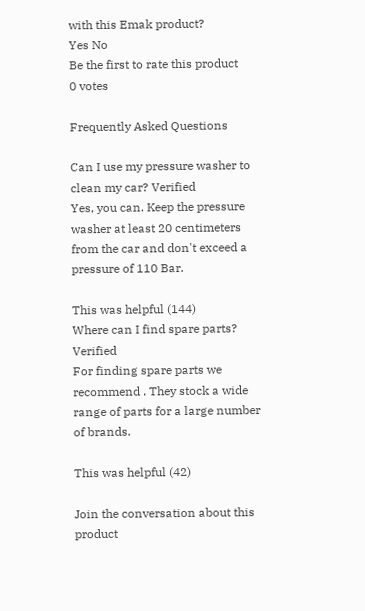with this Emak product?
Yes No
Be the first to rate this product
0 votes

Frequently Asked Questions

Can I use my pressure washer to clean my car? Verified
Yes, you can. Keep the pressure washer at least 20 centimeters from the car and don't exceed a pressure of 110 Bar.

This was helpful (144)
Where can I find spare parts? Verified
For finding spare parts we recommend . They stock a wide range of parts for a large number of brands.

This was helpful (42)

Join the conversation about this product